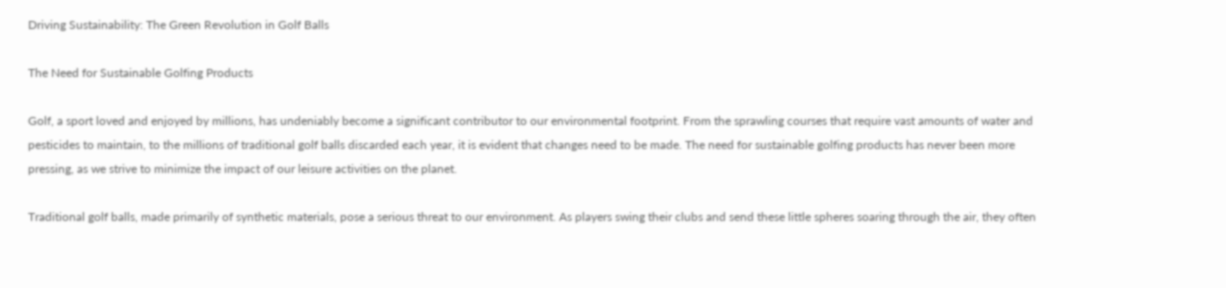Driving Sustainability: The Green Revolution in Golf Balls

The Need for Sustainable Golfing Products

Golf, a sport loved and enjoyed by millions, has undeniably become a significant contributor to our environmental footprint. From the sprawling courses that require vast amounts of water and pesticides to maintain, to the millions of traditional golf balls discarded each year, it is evident that changes need to be made. The need for sustainable golfing products has never been more pressing, as we strive to minimize the impact of our leisure activities on the planet.

Traditional golf balls, made primarily of synthetic materials, pose a serious threat to our environment. As players swing their clubs and send these little spheres soaring through the air, they often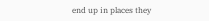end up in places they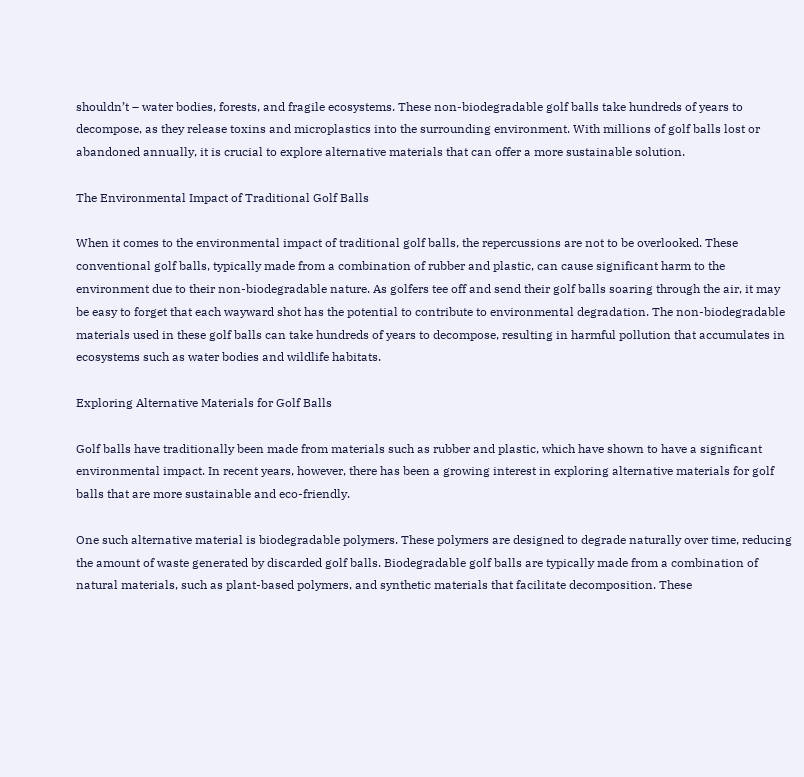shouldn’t – water bodies, forests, and fragile ecosystems. These non-biodegradable golf balls take hundreds of years to decompose, as they release toxins and microplastics into the surrounding environment. With millions of golf balls lost or abandoned annually, it is crucial to explore alternative materials that can offer a more sustainable solution.

The Environmental Impact of Traditional Golf Balls

When it comes to the environmental impact of traditional golf balls, the repercussions are not to be overlooked. These conventional golf balls, typically made from a combination of rubber and plastic, can cause significant harm to the environment due to their non-biodegradable nature. As golfers tee off and send their golf balls soaring through the air, it may be easy to forget that each wayward shot has the potential to contribute to environmental degradation. The non-biodegradable materials used in these golf balls can take hundreds of years to decompose, resulting in harmful pollution that accumulates in ecosystems such as water bodies and wildlife habitats.

Exploring Alternative Materials for Golf Balls

Golf balls have traditionally been made from materials such as rubber and plastic, which have shown to have a significant environmental impact. In recent years, however, there has been a growing interest in exploring alternative materials for golf balls that are more sustainable and eco-friendly.

One such alternative material is biodegradable polymers. These polymers are designed to degrade naturally over time, reducing the amount of waste generated by discarded golf balls. Biodegradable golf balls are typically made from a combination of natural materials, such as plant-based polymers, and synthetic materials that facilitate decomposition. These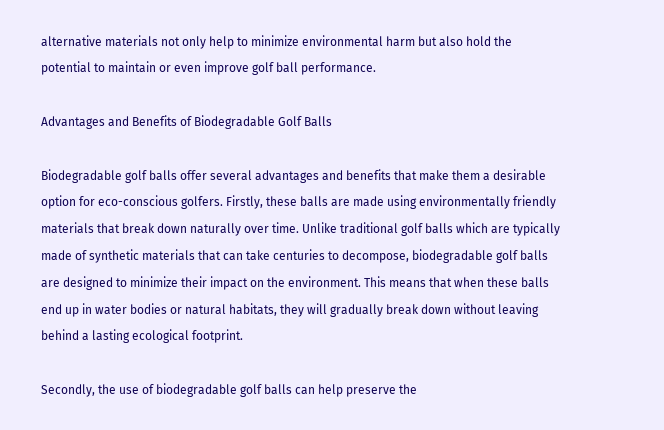alternative materials not only help to minimize environmental harm but also hold the potential to maintain or even improve golf ball performance.

Advantages and Benefits of Biodegradable Golf Balls

Biodegradable golf balls offer several advantages and benefits that make them a desirable option for eco-conscious golfers. Firstly, these balls are made using environmentally friendly materials that break down naturally over time. Unlike traditional golf balls which are typically made of synthetic materials that can take centuries to decompose, biodegradable golf balls are designed to minimize their impact on the environment. This means that when these balls end up in water bodies or natural habitats, they will gradually break down without leaving behind a lasting ecological footprint.

Secondly, the use of biodegradable golf balls can help preserve the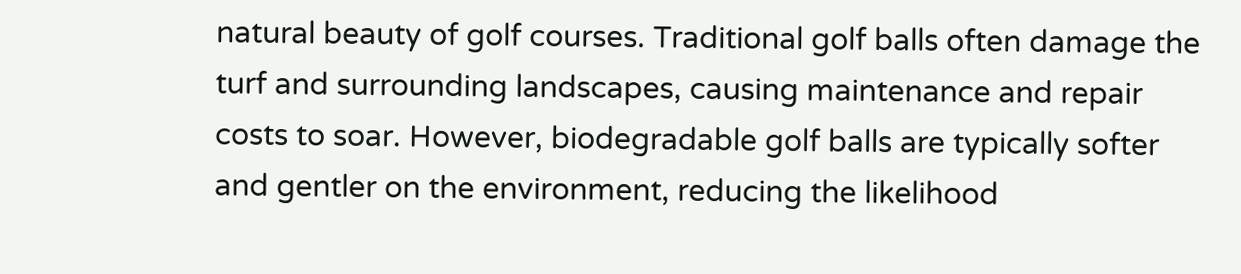natural beauty of golf courses. Traditional golf balls often damage the turf and surrounding landscapes, causing maintenance and repair costs to soar. However, biodegradable golf balls are typically softer and gentler on the environment, reducing the likelihood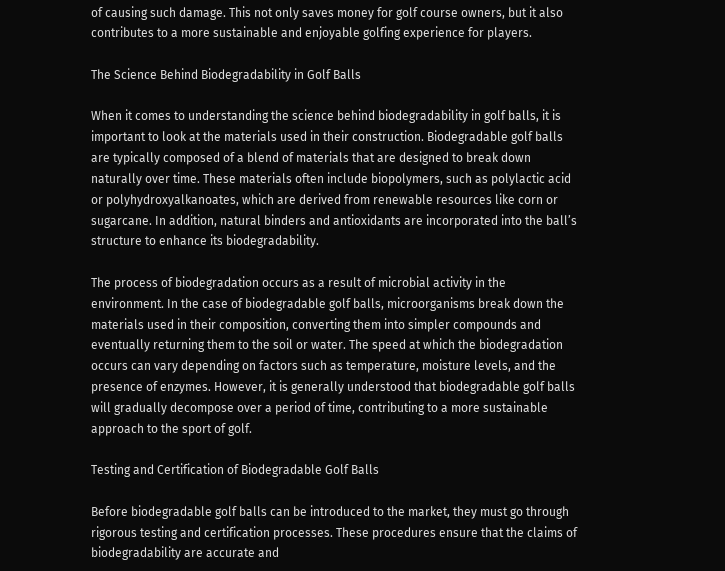of causing such damage. This not only saves money for golf course owners, but it also contributes to a more sustainable and enjoyable golfing experience for players.

The Science Behind Biodegradability in Golf Balls

When it comes to understanding the science behind biodegradability in golf balls, it is important to look at the materials used in their construction. Biodegradable golf balls are typically composed of a blend of materials that are designed to break down naturally over time. These materials often include biopolymers, such as polylactic acid or polyhydroxyalkanoates, which are derived from renewable resources like corn or sugarcane. In addition, natural binders and antioxidants are incorporated into the ball’s structure to enhance its biodegradability.

The process of biodegradation occurs as a result of microbial activity in the environment. In the case of biodegradable golf balls, microorganisms break down the materials used in their composition, converting them into simpler compounds and eventually returning them to the soil or water. The speed at which the biodegradation occurs can vary depending on factors such as temperature, moisture levels, and the presence of enzymes. However, it is generally understood that biodegradable golf balls will gradually decompose over a period of time, contributing to a more sustainable approach to the sport of golf.

Testing and Certification of Biodegradable Golf Balls

Before biodegradable golf balls can be introduced to the market, they must go through rigorous testing and certification processes. These procedures ensure that the claims of biodegradability are accurate and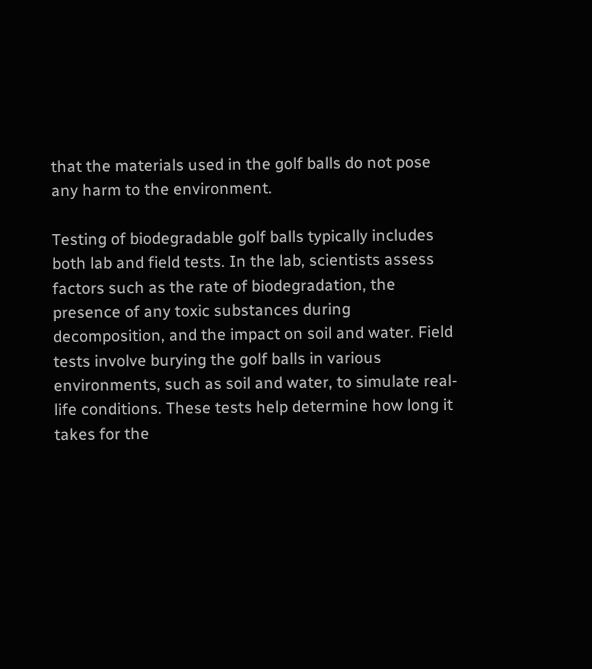that the materials used in the golf balls do not pose any harm to the environment.

Testing of biodegradable golf balls typically includes both lab and field tests. In the lab, scientists assess factors such as the rate of biodegradation, the presence of any toxic substances during decomposition, and the impact on soil and water. Field tests involve burying the golf balls in various environments, such as soil and water, to simulate real-life conditions. These tests help determine how long it takes for the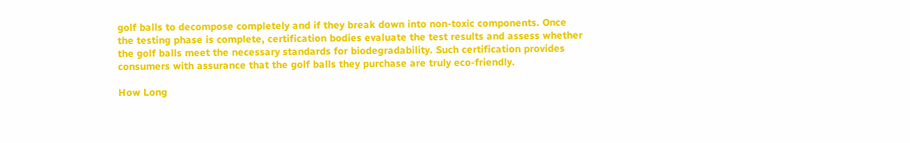golf balls to decompose completely and if they break down into non-toxic components. Once the testing phase is complete, certification bodies evaluate the test results and assess whether the golf balls meet the necessary standards for biodegradability. Such certification provides consumers with assurance that the golf balls they purchase are truly eco-friendly.

How Long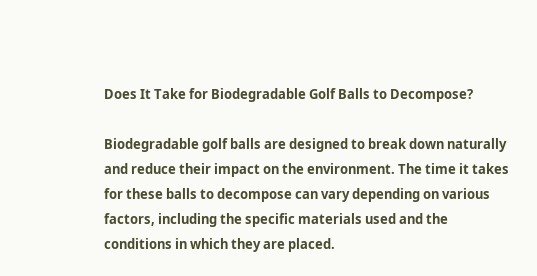Does It Take for Biodegradable Golf Balls to Decompose?

Biodegradable golf balls are designed to break down naturally and reduce their impact on the environment. The time it takes for these balls to decompose can vary depending on various factors, including the specific materials used and the conditions in which they are placed.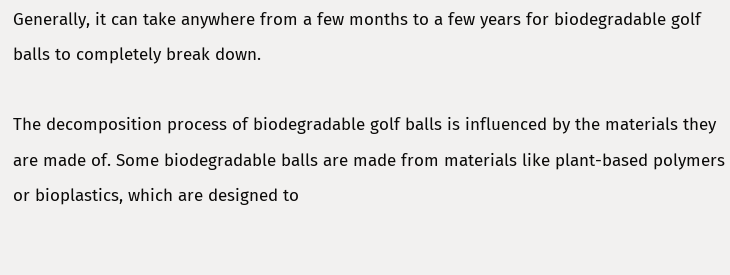Generally, it can take anywhere from a few months to a few years for biodegradable golf balls to completely break down.

The decomposition process of biodegradable golf balls is influenced by the materials they are made of. Some biodegradable balls are made from materials like plant-based polymers or bioplastics, which are designed to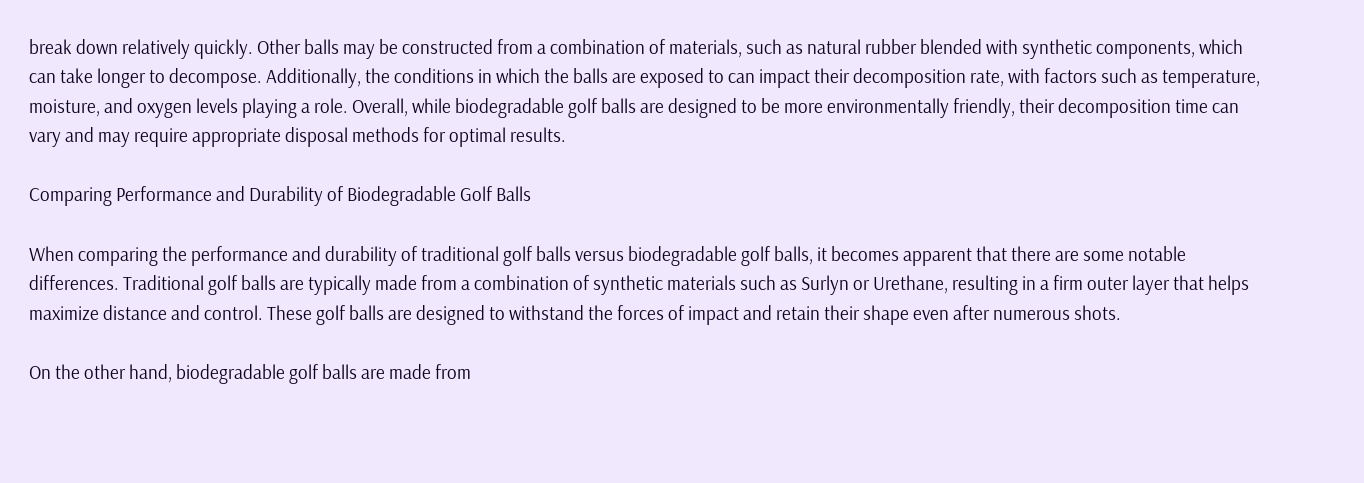break down relatively quickly. Other balls may be constructed from a combination of materials, such as natural rubber blended with synthetic components, which can take longer to decompose. Additionally, the conditions in which the balls are exposed to can impact their decomposition rate, with factors such as temperature, moisture, and oxygen levels playing a role. Overall, while biodegradable golf balls are designed to be more environmentally friendly, their decomposition time can vary and may require appropriate disposal methods for optimal results.

Comparing Performance and Durability of Biodegradable Golf Balls

When comparing the performance and durability of traditional golf balls versus biodegradable golf balls, it becomes apparent that there are some notable differences. Traditional golf balls are typically made from a combination of synthetic materials such as Surlyn or Urethane, resulting in a firm outer layer that helps maximize distance and control. These golf balls are designed to withstand the forces of impact and retain their shape even after numerous shots.

On the other hand, biodegradable golf balls are made from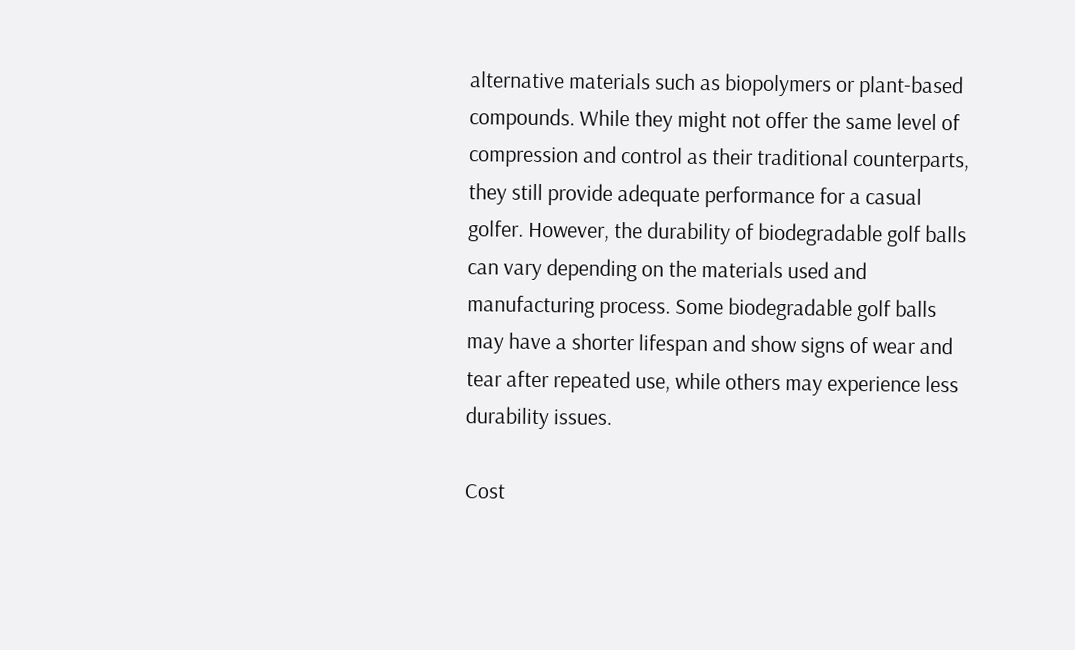alternative materials such as biopolymers or plant-based compounds. While they might not offer the same level of compression and control as their traditional counterparts, they still provide adequate performance for a casual golfer. However, the durability of biodegradable golf balls can vary depending on the materials used and manufacturing process. Some biodegradable golf balls may have a shorter lifespan and show signs of wear and tear after repeated use, while others may experience less durability issues.

Cost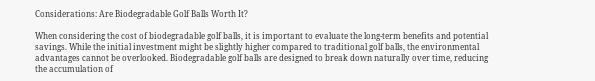Considerations: Are Biodegradable Golf Balls Worth It?

When considering the cost of biodegradable golf balls, it is important to evaluate the long-term benefits and potential savings. While the initial investment might be slightly higher compared to traditional golf balls, the environmental advantages cannot be overlooked. Biodegradable golf balls are designed to break down naturally over time, reducing the accumulation of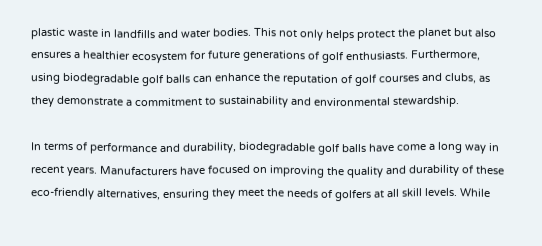plastic waste in landfills and water bodies. This not only helps protect the planet but also ensures a healthier ecosystem for future generations of golf enthusiasts. Furthermore, using biodegradable golf balls can enhance the reputation of golf courses and clubs, as they demonstrate a commitment to sustainability and environmental stewardship.

In terms of performance and durability, biodegradable golf balls have come a long way in recent years. Manufacturers have focused on improving the quality and durability of these eco-friendly alternatives, ensuring they meet the needs of golfers at all skill levels. While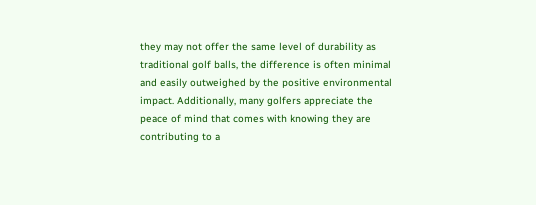they may not offer the same level of durability as traditional golf balls, the difference is often minimal and easily outweighed by the positive environmental impact. Additionally, many golfers appreciate the peace of mind that comes with knowing they are contributing to a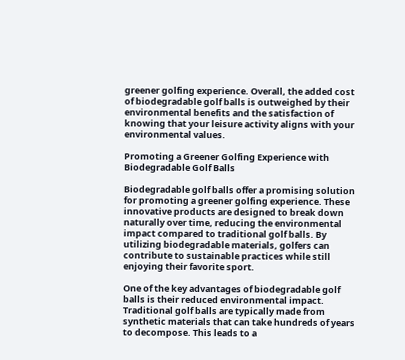greener golfing experience. Overall, the added cost of biodegradable golf balls is outweighed by their environmental benefits and the satisfaction of knowing that your leisure activity aligns with your environmental values.

Promoting a Greener Golfing Experience with Biodegradable Golf Balls

Biodegradable golf balls offer a promising solution for promoting a greener golfing experience. These innovative products are designed to break down naturally over time, reducing the environmental impact compared to traditional golf balls. By utilizing biodegradable materials, golfers can contribute to sustainable practices while still enjoying their favorite sport.

One of the key advantages of biodegradable golf balls is their reduced environmental impact. Traditional golf balls are typically made from synthetic materials that can take hundreds of years to decompose. This leads to a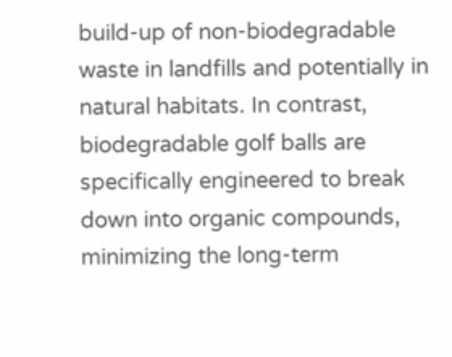build-up of non-biodegradable waste in landfills and potentially in natural habitats. In contrast, biodegradable golf balls are specifically engineered to break down into organic compounds, minimizing the long-term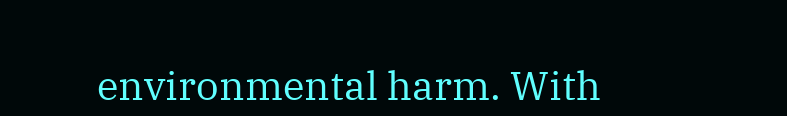environmental harm. With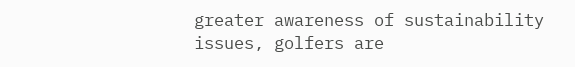greater awareness of sustainability issues, golfers are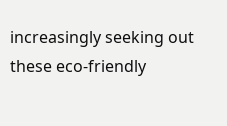increasingly seeking out these eco-friendly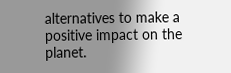alternatives to make a positive impact on the planet.